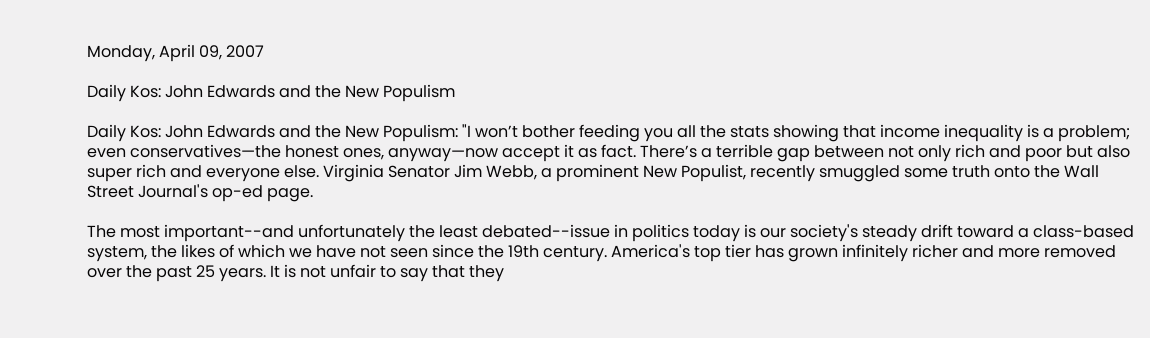Monday, April 09, 2007

Daily Kos: John Edwards and the New Populism

Daily Kos: John Edwards and the New Populism: "I won’t bother feeding you all the stats showing that income inequality is a problem; even conservatives—the honest ones, anyway—now accept it as fact. There’s a terrible gap between not only rich and poor but also super rich and everyone else. Virginia Senator Jim Webb, a prominent New Populist, recently smuggled some truth onto the Wall Street Journal's op-ed page.

The most important--and unfortunately the least debated--issue in politics today is our society's steady drift toward a class-based system, the likes of which we have not seen since the 19th century. America's top tier has grown infinitely richer and more removed over the past 25 years. It is not unfair to say that they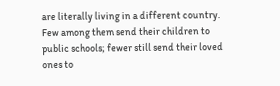are literally living in a different country. Few among them send their children to public schools; fewer still send their loved ones to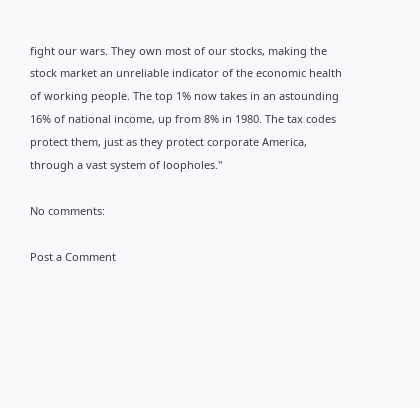fight our wars. They own most of our stocks, making the stock market an unreliable indicator of the economic health of working people. The top 1% now takes in an astounding 16% of national income, up from 8% in 1980. The tax codes protect them, just as they protect corporate America, through a vast system of loopholes."

No comments:

Post a Comment